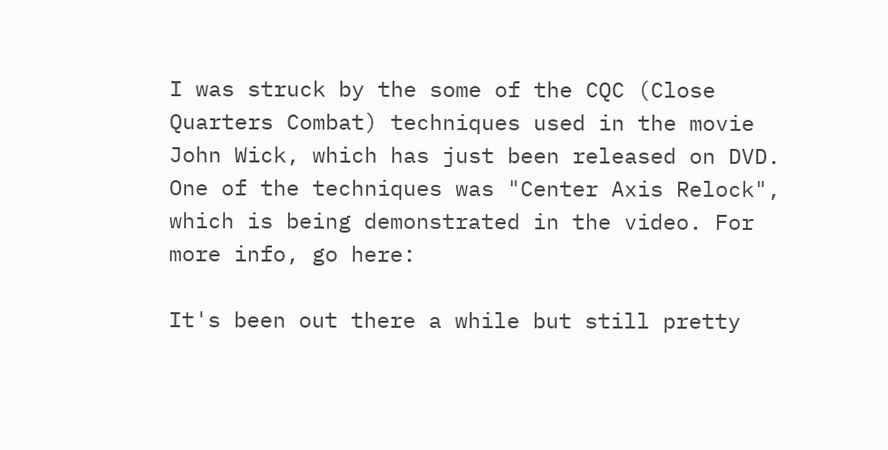I was struck by the some of the CQC (Close Quarters Combat) techniques used in the movie John Wick, which has just been released on DVD. One of the techniques was "Center Axis Relock", which is being demonstrated in the video. For more info, go here:

It's been out there a while but still pretty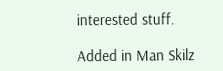interested stuff.

Added in Man Skilz